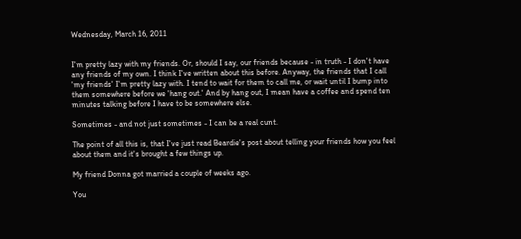Wednesday, March 16, 2011


I'm pretty lazy with my friends. Or, should I say, our friends because - in truth - I don't have any friends of my own. I think I've written about this before. Anyway, the friends that I call 'my friends' I'm pretty lazy with. I tend to wait for them to call me, or wait until I bump into them somewhere before we 'hang out.' And by hang out, I mean have a coffee and spend ten minutes talking before I have to be somewhere else.

Sometimes - and not just sometimes - I can be a real cunt.

The point of all this is, that I've just read Beardie's post about telling your friends how you feel about them and it's brought a few things up.

My friend Donna got married a couple of weeks ago.

You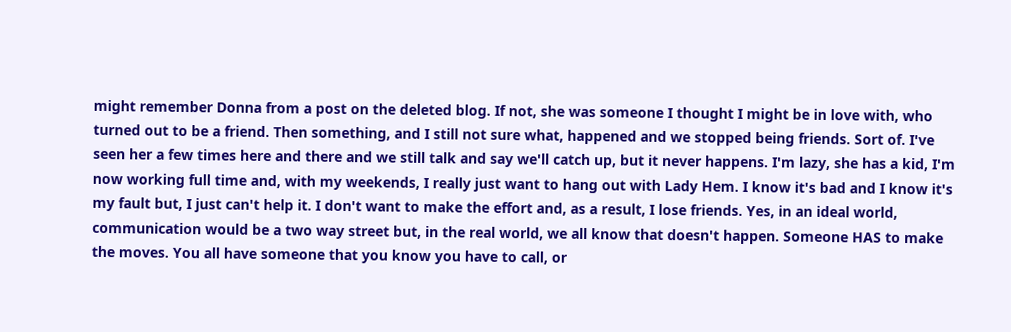might remember Donna from a post on the deleted blog. If not, she was someone I thought I might be in love with, who turned out to be a friend. Then something, and I still not sure what, happened and we stopped being friends. Sort of. I've seen her a few times here and there and we still talk and say we'll catch up, but it never happens. I'm lazy, she has a kid, I'm now working full time and, with my weekends, I really just want to hang out with Lady Hem. I know it's bad and I know it's my fault but, I just can't help it. I don't want to make the effort and, as a result, I lose friends. Yes, in an ideal world, communication would be a two way street but, in the real world, we all know that doesn't happen. Someone HAS to make the moves. You all have someone that you know you have to call, or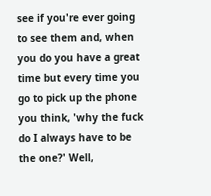see if you're ever going to see them and, when you do you have a great time but every time you go to pick up the phone you think, 'why the fuck do I always have to be the one?' Well,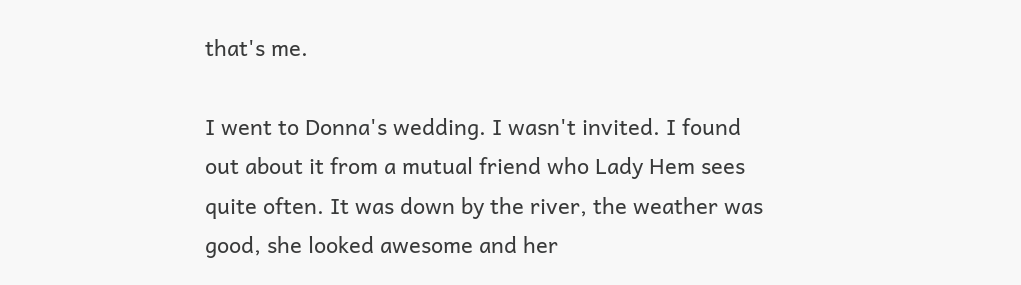that's me.

I went to Donna's wedding. I wasn't invited. I found out about it from a mutual friend who Lady Hem sees quite often. It was down by the river, the weather was good, she looked awesome and her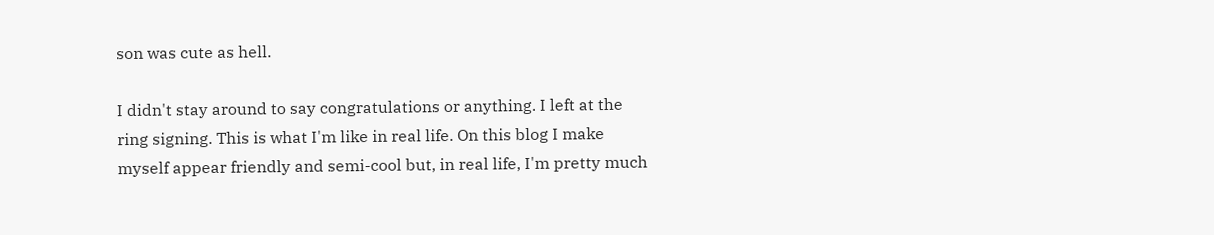son was cute as hell.

I didn't stay around to say congratulations or anything. I left at the ring signing. This is what I'm like in real life. On this blog I make myself appear friendly and semi-cool but, in real life, I'm pretty much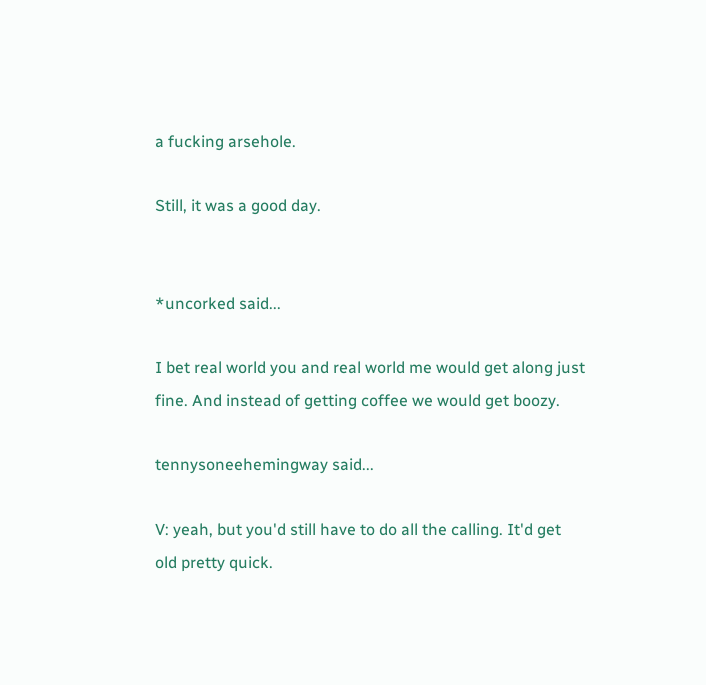a fucking arsehole.

Still, it was a good day.


*uncorked said...

I bet real world you and real world me would get along just fine. And instead of getting coffee we would get boozy.

tennysoneehemingway said...

V: yeah, but you'd still have to do all the calling. It'd get old pretty quick.